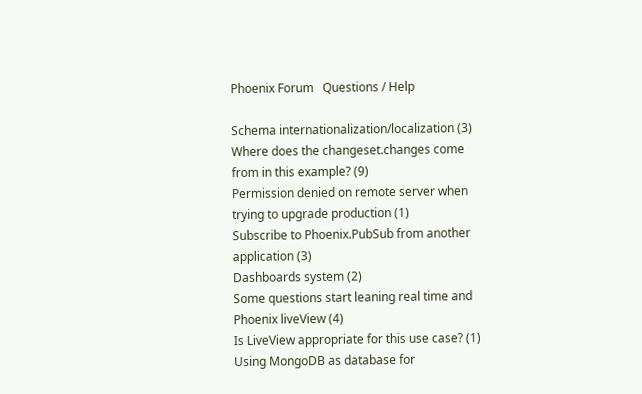Phoenix Forum   Questions / Help

Schema internationalization/localization (3)
Where does the changeset.changes come from in this example? (9)
Permission denied on remote server when trying to upgrade production (1)
Subscribe to Phoenix.PubSub from another application (3)
Dashboards system (2)
Some questions start leaning real time and Phoenix liveView (4)
Is LiveView appropriate for this use case? (1)
Using MongoDB as database for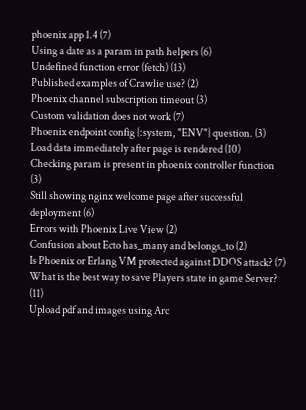phoenix app 1.4 (7)
Using a date as a param in path helpers (6)
Undefined function error (fetch) (13)
Published examples of Crawlie use? (2)
Phoenix channel subscription timeout (3)
Custom validation does not work (7)
Phoenix endpoint config {:system, "ENV"} question. (3)
Load data immediately after page is rendered (10)
Checking param is present in phoenix controller function (3)
Still showing nginx welcome page after successful deployment (6)
Errors with Phoenix Live View (2)
Confusion about Ecto has_many and belongs_to (2)
Is Phoenix or Erlang VM protected against DDOS attack? (7)
What is the best way to save Players state in game Server? (11)
Upload pdf and images using Arc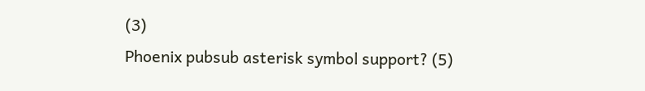(3)
Phoenix pubsub asterisk symbol support? (5)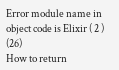Error module name in object code is Elixir ( 2 ) (26)
How to return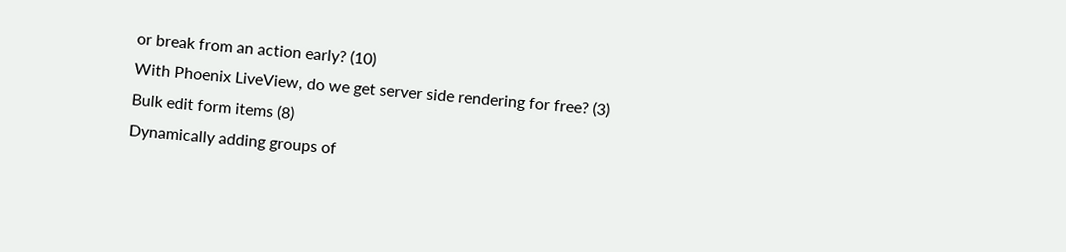or break from an action early? (10)
With Phoenix LiveView, do we get server side rendering for free? (3)
Bulk edit form items (8)
Dynamically adding groups of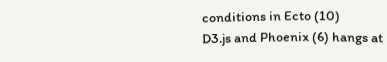conditions in Ecto (10)
D3.js and Phoenix (6) hangs at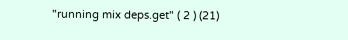"running mix deps.get" ( 2 ) (21)